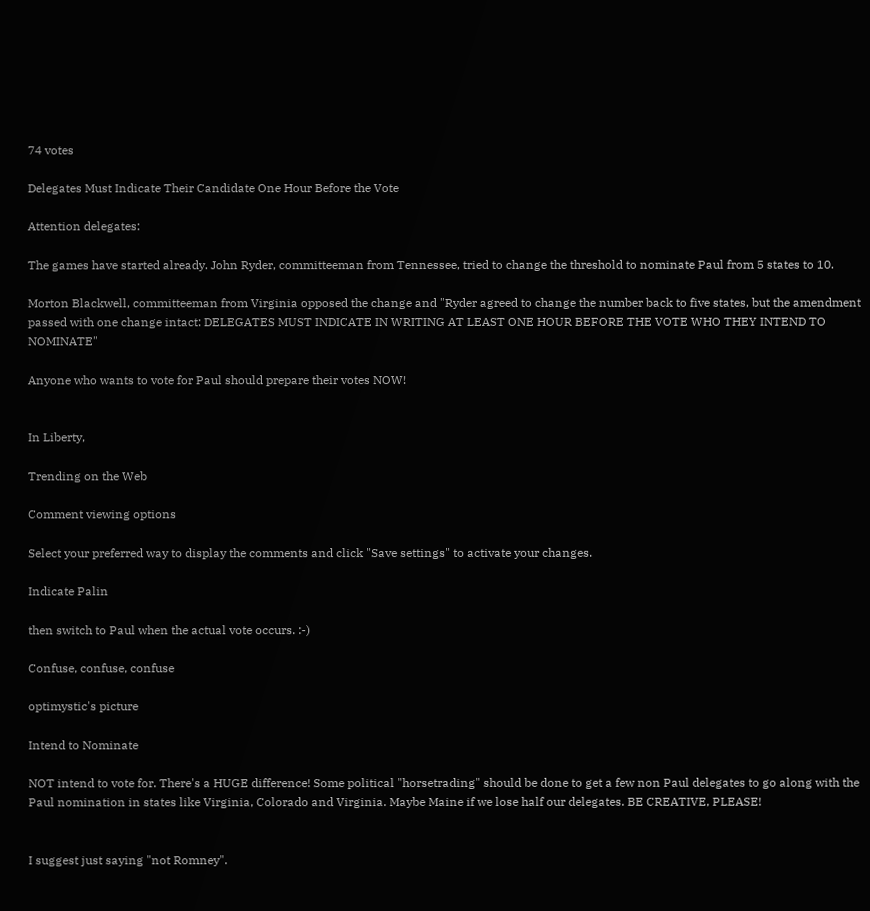74 votes

Delegates Must Indicate Their Candidate One Hour Before the Vote

Attention delegates:

The games have started already. John Ryder, committeeman from Tennessee, tried to change the threshold to nominate Paul from 5 states to 10.

Morton Blackwell, committeeman from Virginia opposed the change and "Ryder agreed to change the number back to five states, but the amendment passed with one change intact: DELEGATES MUST INDICATE IN WRITING AT LEAST ONE HOUR BEFORE THE VOTE WHO THEY INTEND TO NOMINATE"

Anyone who wants to vote for Paul should prepare their votes NOW!


In Liberty,

Trending on the Web

Comment viewing options

Select your preferred way to display the comments and click "Save settings" to activate your changes.

Indicate Palin

then switch to Paul when the actual vote occurs. :-)

Confuse, confuse, confuse

optimystic's picture

Intend to Nominate

NOT intend to vote for. There's a HUGE difference! Some political "horsetrading" should be done to get a few non Paul delegates to go along with the Paul nomination in states like Virginia, Colorado and Virginia. Maybe Maine if we lose half our delegates. BE CREATIVE, PLEASE!


I suggest just saying "not Romney".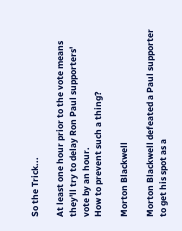So the Trick...

At least one hour prior to the vote means they'll try to delay Ron Paul supporters' vote by an hour.
How to prevent such a thing?

Morton Blackwell

Morton Blackwell defeated a Paul supporter to get his spot as a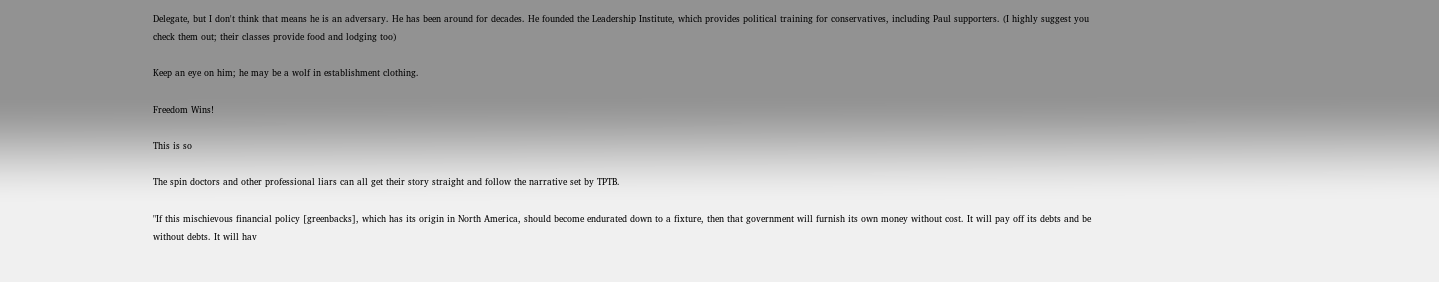Delegate, but I don't think that means he is an adversary. He has been around for decades. He founded the Leadership Institute, which provides political training for conservatives, including Paul supporters. (I highly suggest you check them out; their classes provide food and lodging too)

Keep an eye on him; he may be a wolf in establishment clothing.

Freedom Wins!

This is so

The spin doctors and other professional liars can all get their story straight and follow the narrative set by TPTB.

"If this mischievous financial policy [greenbacks], which has its origin in North America, should become endurated down to a fixture, then that government will furnish its own money without cost. It will pay off its debts and be without debts. It will hav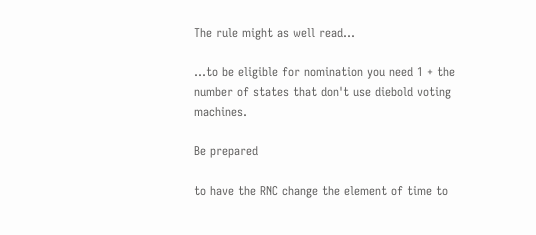The rule might as well read...

...to be eligible for nomination you need 1 + the number of states that don't use diebold voting machines.

Be prepared

to have the RNC change the element of time to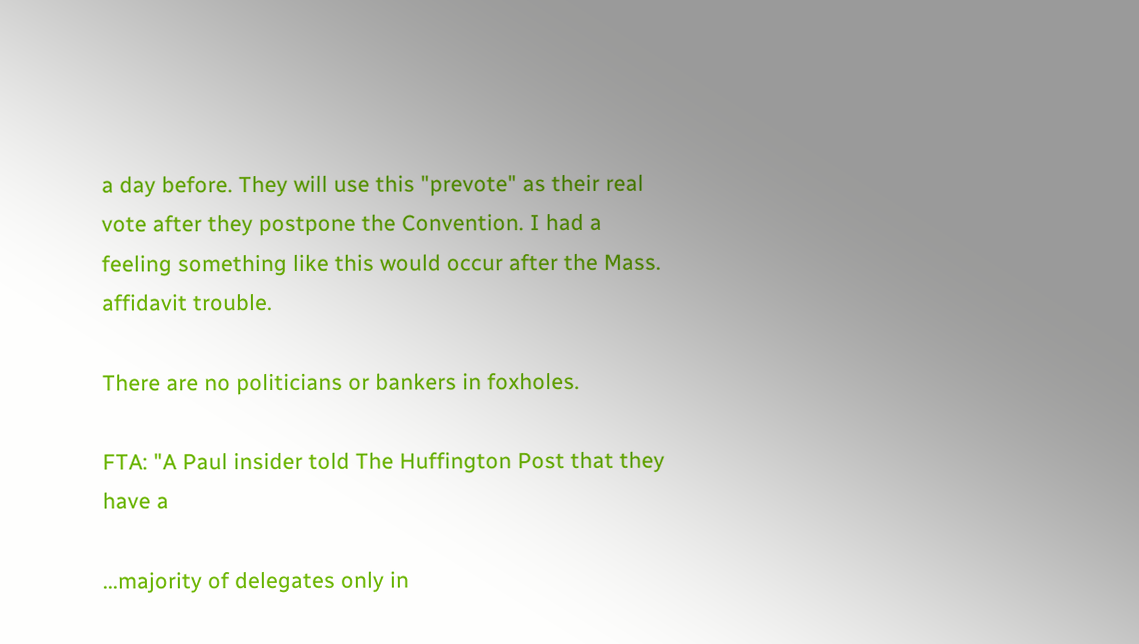a day before. They will use this "prevote" as their real vote after they postpone the Convention. I had a feeling something like this would occur after the Mass. affidavit trouble.

There are no politicians or bankers in foxholes.

FTA: "A Paul insider told The Huffington Post that they have a

...majority of delegates only in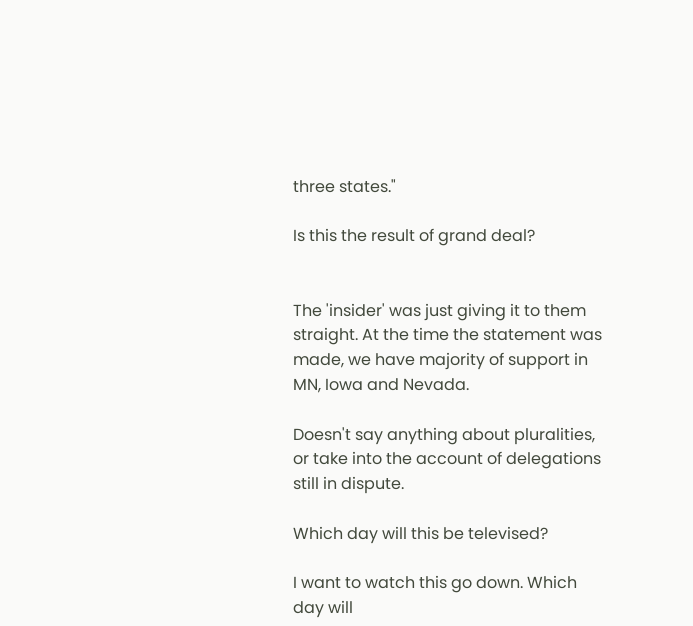three states."

Is this the result of grand deal?


The 'insider' was just giving it to them straight. At the time the statement was made, we have majority of support in MN, Iowa and Nevada.

Doesn't say anything about pluralities, or take into the account of delegations still in dispute.

Which day will this be televised?

I want to watch this go down. Which day will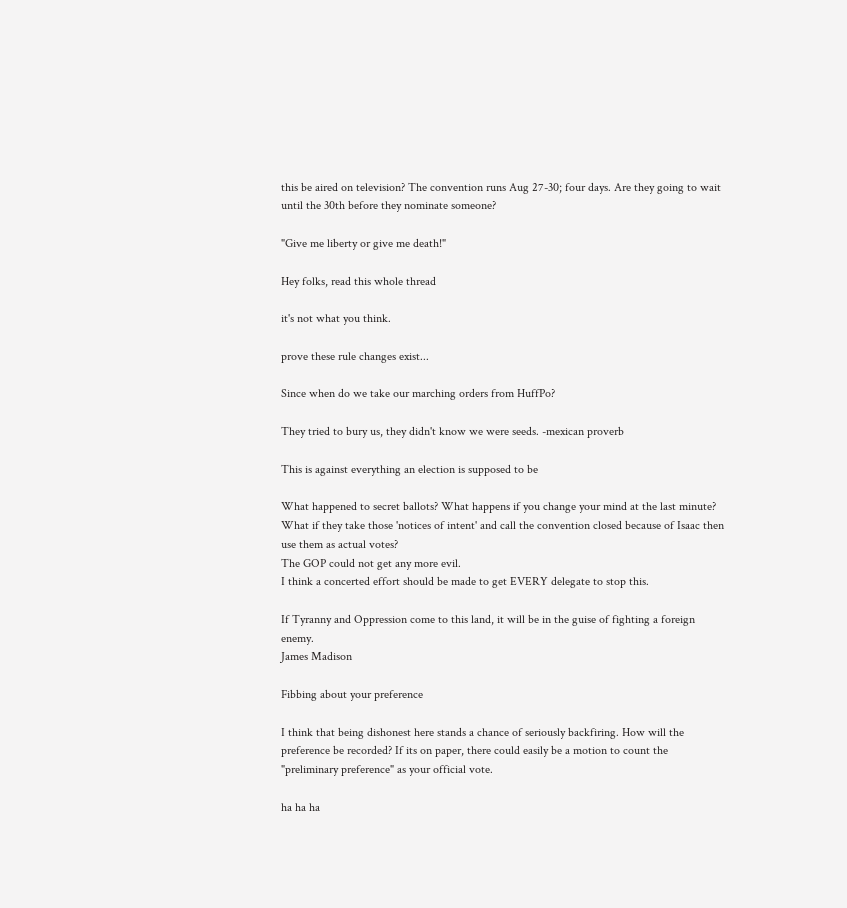this be aired on television? The convention runs Aug 27-30; four days. Are they going to wait until the 30th before they nominate someone?

"Give me liberty or give me death!"

Hey folks, read this whole thread

it's not what you think.

prove these rule changes exist...

Since when do we take our marching orders from HuffPo?

They tried to bury us, they didn't know we were seeds. -mexican proverb

This is against everything an election is supposed to be

What happened to secret ballots? What happens if you change your mind at the last minute? What if they take those 'notices of intent' and call the convention closed because of Isaac then use them as actual votes?
The GOP could not get any more evil.
I think a concerted effort should be made to get EVERY delegate to stop this.

If Tyranny and Oppression come to this land, it will be in the guise of fighting a foreign enemy.
James Madison

Fibbing about your preference

I think that being dishonest here stands a chance of seriously backfiring. How will the preference be recorded? If its on paper, there could easily be a motion to count the "preliminary preference" as your official vote.

ha ha ha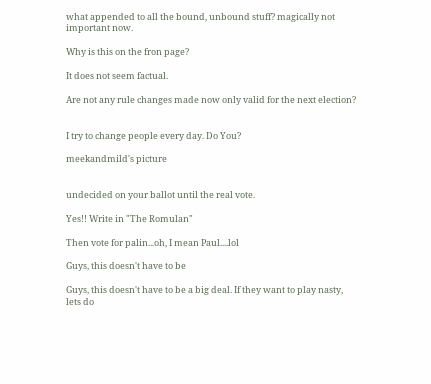what appended to all the bound, unbound stuff? magically not important now.

Why is this on the fron page?

It does not seem factual.

Are not any rule changes made now only valid for the next election?


I try to change people every day. Do You?

meekandmild's picture


undecided on your ballot until the real vote.

Yes!! Write in "The Romulan"

Then vote for palin...oh, I mean Paul....lol

Guys, this doesn't have to be

Guys, this doesn't have to be a big deal. If they want to play nasty, lets do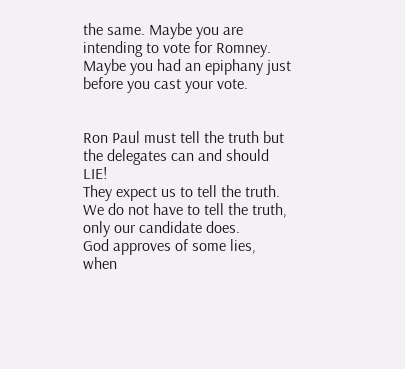the same. Maybe you are intending to vote for Romney. Maybe you had an epiphany just before you cast your vote.


Ron Paul must tell the truth but the delegates can and should LIE!
They expect us to tell the truth.
We do not have to tell the truth, only our candidate does.
God approves of some lies, when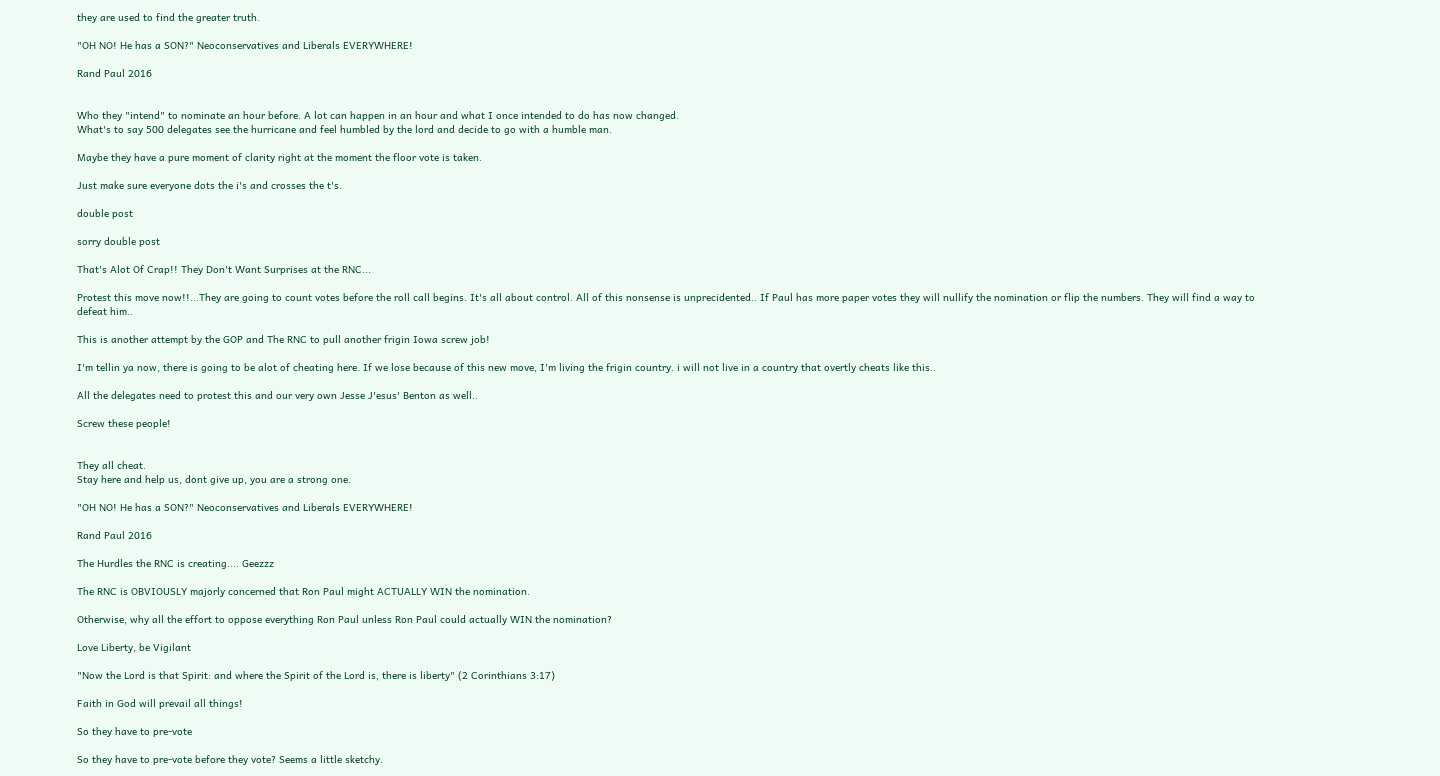they are used to find the greater truth.

"OH NO! He has a SON?" Neoconservatives and Liberals EVERYWHERE!

Rand Paul 2016


Who they "intend" to nominate an hour before. A lot can happen in an hour and what I once intended to do has now changed.
What's to say 500 delegates see the hurricane and feel humbled by the lord and decide to go with a humble man.

Maybe they have a pure moment of clarity right at the moment the floor vote is taken.

Just make sure everyone dots the i's and crosses the t's.

double post

sorry double post

That's Alot Of Crap!! They Don't Want Surprises at the RNC...

Protest this move now!!...They are going to count votes before the roll call begins. It's all about control. All of this nonsense is unprecidented.. If Paul has more paper votes they will nullify the nomination or flip the numbers. They will find a way to defeat him..

This is another attempt by the GOP and The RNC to pull another frigin Iowa screw job!

I'm tellin ya now, there is going to be alot of cheating here. If we lose because of this new move, I'm living the frigin country. i will not live in a country that overtly cheats like this..

All the delegates need to protest this and our very own Jesse J'esus' Benton as well..

Screw these people!


They all cheat.
Stay here and help us, dont give up, you are a strong one.

"OH NO! He has a SON?" Neoconservatives and Liberals EVERYWHERE!

Rand Paul 2016

The Hurdles the RNC is creating.... Geezzz

The RNC is OBVIOUSLY majorly concerned that Ron Paul might ACTUALLY WIN the nomination.

Otherwise, why all the effort to oppose everything Ron Paul unless Ron Paul could actually WIN the nomination?

Love Liberty, be Vigilant

"Now the Lord is that Spirit: and where the Spirit of the Lord is, there is liberty" (2 Corinthians 3:17)

Faith in God will prevail all things!

So they have to pre-vote

So they have to pre-vote before they vote? Seems a little sketchy.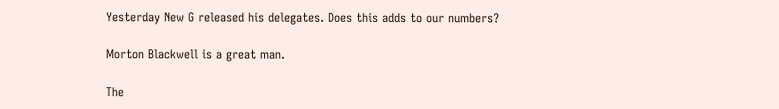Yesterday New G released his delegates. Does this adds to our numbers?

Morton Blackwell is a great man.

The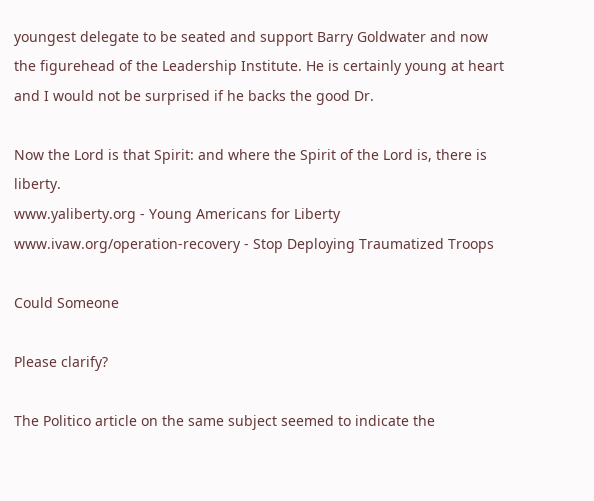youngest delegate to be seated and support Barry Goldwater and now the figurehead of the Leadership Institute. He is certainly young at heart and I would not be surprised if he backs the good Dr.

Now the Lord is that Spirit: and where the Spirit of the Lord is, there is liberty.
www.yaliberty.org - Young Americans for Liberty
www.ivaw.org/operation-recovery - Stop Deploying Traumatized Troops

Could Someone

Please clarify?

The Politico article on the same subject seemed to indicate the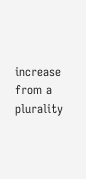increase from a plurality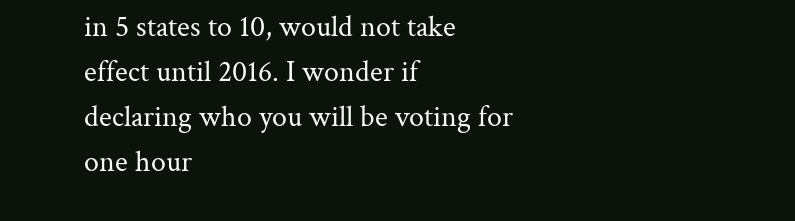in 5 states to 10, would not take effect until 2016. I wonder if declaring who you will be voting for one hour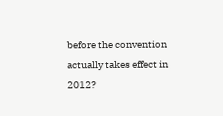before the convention actually takes effect in 2012?